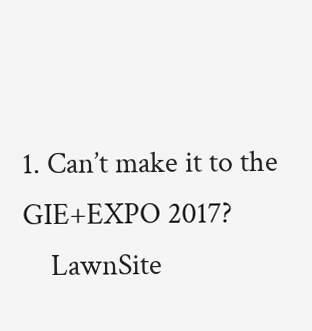1. Can’t make it to the GIE+EXPO 2017?
    LawnSite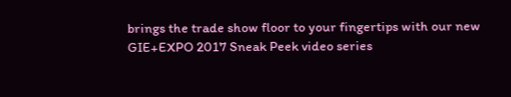brings the trade show floor to your fingertips with our new GIE+EXPO 2017 Sneak Peek video series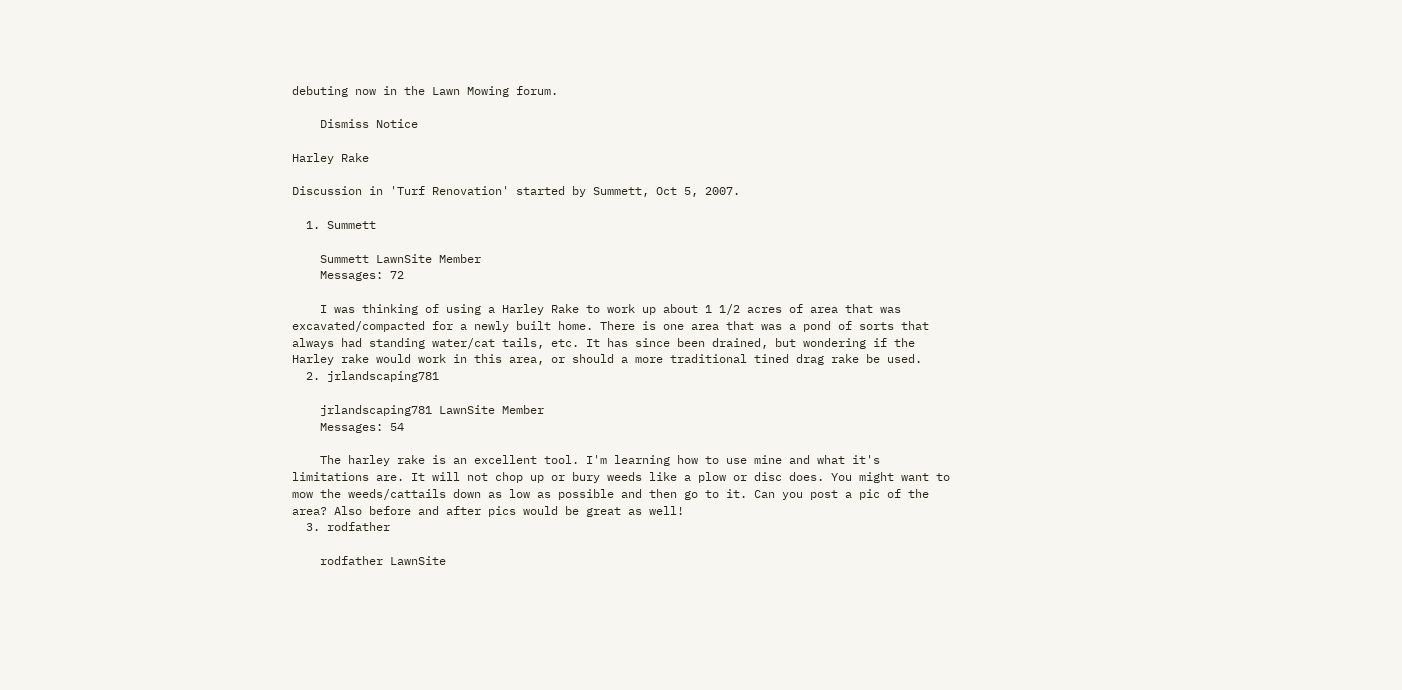debuting now in the Lawn Mowing forum.

    Dismiss Notice

Harley Rake

Discussion in 'Turf Renovation' started by Summett, Oct 5, 2007.

  1. Summett

    Summett LawnSite Member
    Messages: 72

    I was thinking of using a Harley Rake to work up about 1 1/2 acres of area that was excavated/compacted for a newly built home. There is one area that was a pond of sorts that always had standing water/cat tails, etc. It has since been drained, but wondering if the Harley rake would work in this area, or should a more traditional tined drag rake be used.
  2. jrlandscaping781

    jrlandscaping781 LawnSite Member
    Messages: 54

    The harley rake is an excellent tool. I'm learning how to use mine and what it's limitations are. It will not chop up or bury weeds like a plow or disc does. You might want to mow the weeds/cattails down as low as possible and then go to it. Can you post a pic of the area? Also before and after pics would be great as well!
  3. rodfather

    rodfather LawnSite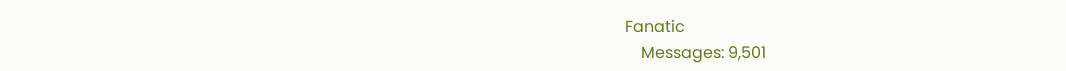Fanatic
    Messages: 9,501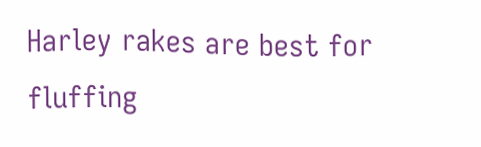Harley rakes are best for fluffing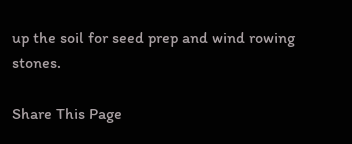up the soil for seed prep and wind rowing stones.

Share This Page